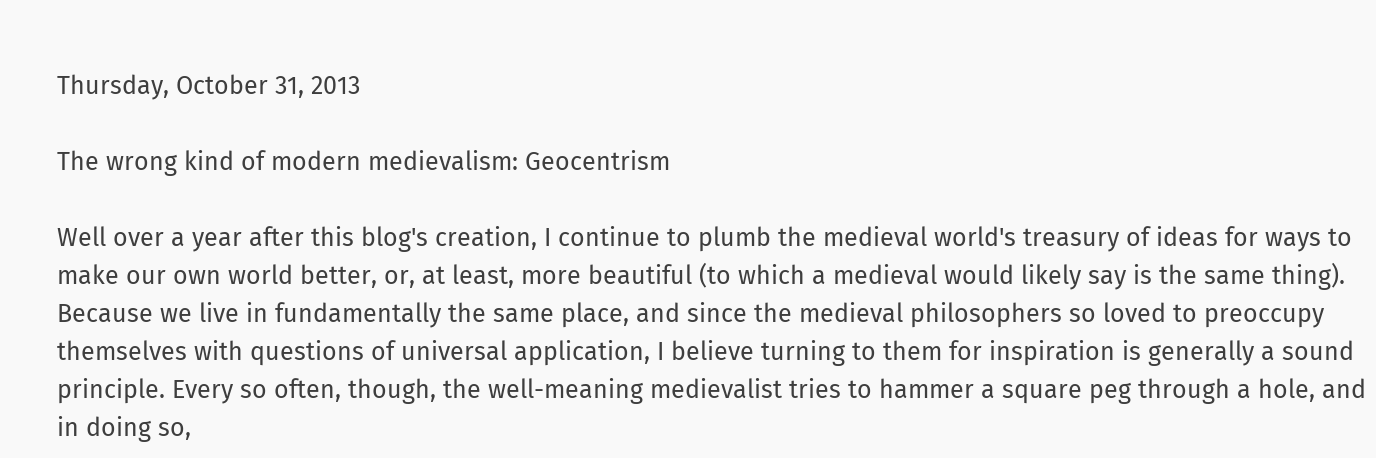Thursday, October 31, 2013

The wrong kind of modern medievalism: Geocentrism

Well over a year after this blog's creation, I continue to plumb the medieval world's treasury of ideas for ways to make our own world better, or, at least, more beautiful (to which a medieval would likely say is the same thing). Because we live in fundamentally the same place, and since the medieval philosophers so loved to preoccupy themselves with questions of universal application, I believe turning to them for inspiration is generally a sound principle. Every so often, though, the well-meaning medievalist tries to hammer a square peg through a hole, and in doing so,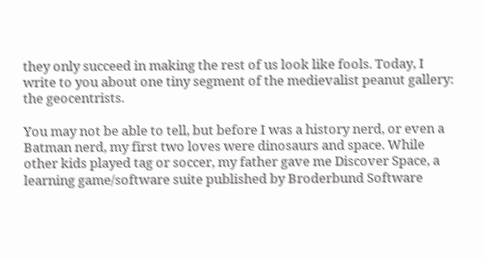they only succeed in making the rest of us look like fools. Today, I write to you about one tiny segment of the medievalist peanut gallery: the geocentrists.

You may not be able to tell, but before I was a history nerd, or even a Batman nerd, my first two loves were dinosaurs and space. While other kids played tag or soccer, my father gave me Discover Space, a learning game/software suite published by Broderbund Software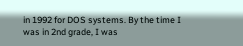in 1992 for DOS systems. By the time I was in 2nd grade, I was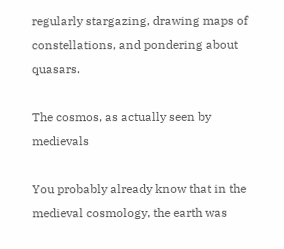regularly stargazing, drawing maps of constellations, and pondering about quasars.

The cosmos, as actually seen by medievals

You probably already know that in the medieval cosmology, the earth was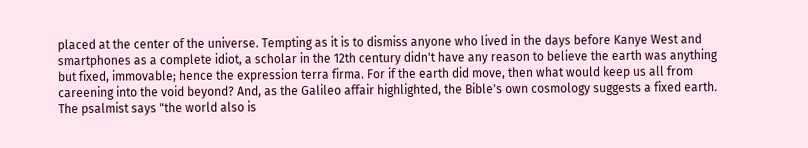placed at the center of the universe. Tempting as it is to dismiss anyone who lived in the days before Kanye West and smartphones as a complete idiot, a scholar in the 12th century didn't have any reason to believe the earth was anything but fixed, immovable; hence the expression terra firma. For if the earth did move, then what would keep us all from careening into the void beyond? And, as the Galileo affair highlighted, the Bible's own cosmology suggests a fixed earth. The psalmist says "the world also is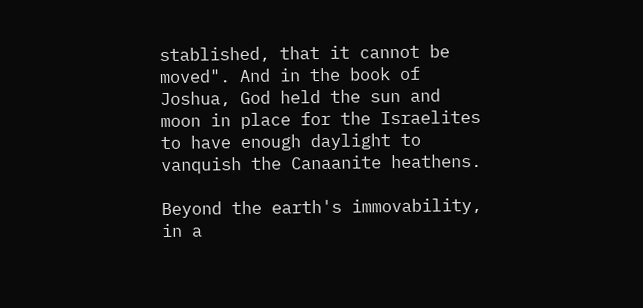stablished, that it cannot be moved". And in the book of Joshua, God held the sun and moon in place for the Israelites to have enough daylight to vanquish the Canaanite heathens.

Beyond the earth's immovability, in a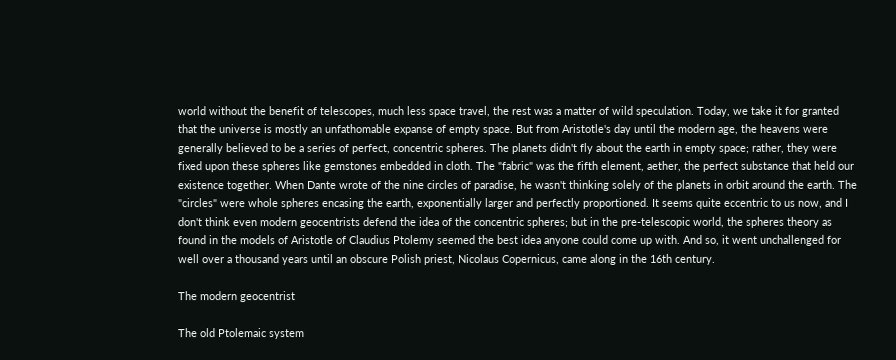world without the benefit of telescopes, much less space travel, the rest was a matter of wild speculation. Today, we take it for granted that the universe is mostly an unfathomable expanse of empty space. But from Aristotle's day until the modern age, the heavens were generally believed to be a series of perfect, concentric spheres. The planets didn't fly about the earth in empty space; rather, they were fixed upon these spheres like gemstones embedded in cloth. The "fabric" was the fifth element, aether, the perfect substance that held our existence together. When Dante wrote of the nine circles of paradise, he wasn't thinking solely of the planets in orbit around the earth. The "circles" were whole spheres encasing the earth, exponentially larger and perfectly proportioned. It seems quite eccentric to us now, and I don't think even modern geocentrists defend the idea of the concentric spheres; but in the pre-telescopic world, the spheres theory as found in the models of Aristotle of Claudius Ptolemy seemed the best idea anyone could come up with. And so, it went unchallenged for well over a thousand years until an obscure Polish priest, Nicolaus Copernicus, came along in the 16th century.

The modern geocentrist

The old Ptolemaic system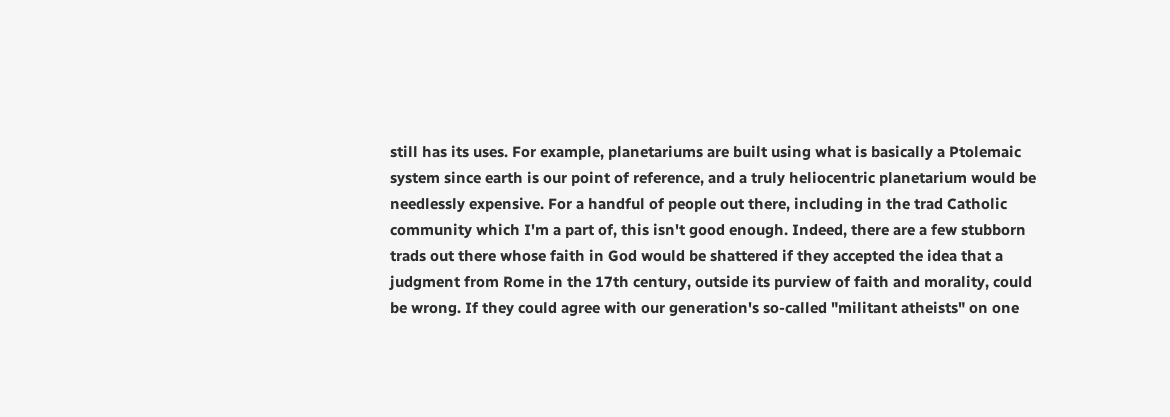still has its uses. For example, planetariums are built using what is basically a Ptolemaic system since earth is our point of reference, and a truly heliocentric planetarium would be needlessly expensive. For a handful of people out there, including in the trad Catholic community which I'm a part of, this isn't good enough. Indeed, there are a few stubborn trads out there whose faith in God would be shattered if they accepted the idea that a judgment from Rome in the 17th century, outside its purview of faith and morality, could be wrong. If they could agree with our generation's so-called "militant atheists" on one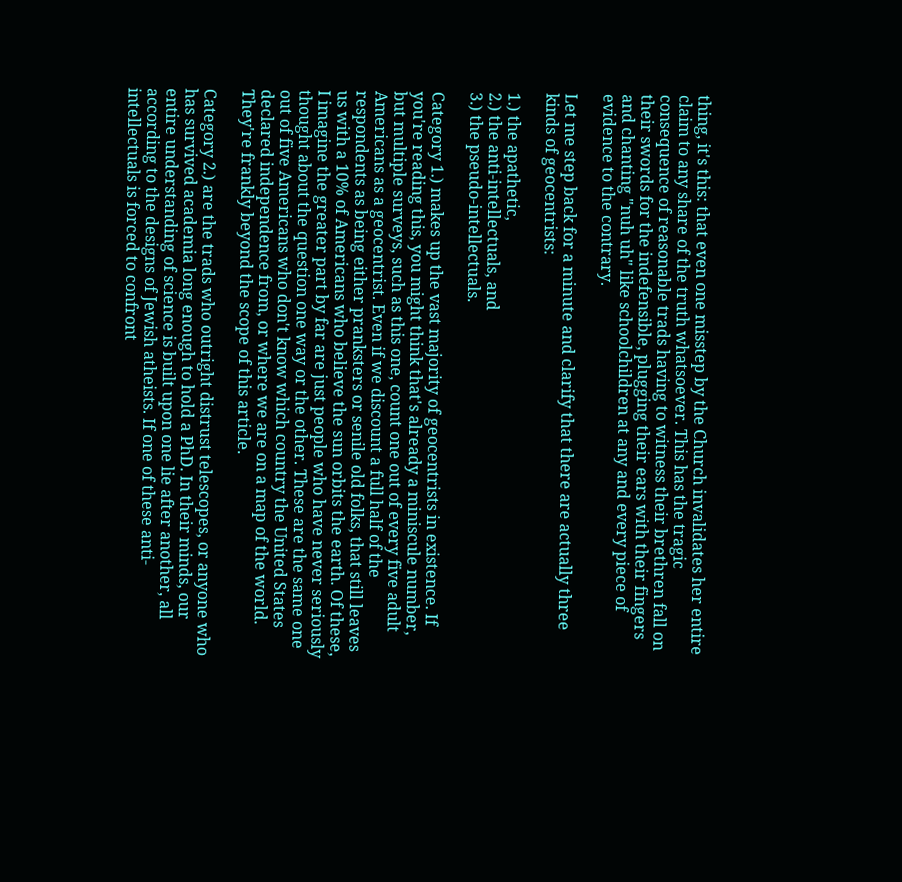thing, it's this: that even one misstep by the Church invalidates her entire claim to any share of the truth whatsoever. This has the tragic consequence of reasonable trads having to witness their brethren fall on their swords for the indefensible, plugging their ears with their fingers and chanting "nuh uh" like schoolchildren at any and every piece of evidence to the contrary.

Let me step back for a minute and clarify that there are actually three kinds of geocentrists:

1.) the apathetic,
2.) the anti-intellectuals, and
3.) the pseudo-intellectuals.

Category 1.) makes up the vast majority of geocentrists in existence. If you're reading this, you might think that's already a miniscule number, but multiple surveys, such as this one, count one out of every five adult Americans as a geocentrist. Even if we discount a full half of the respondents as being either pranksters or senile old folks, that still leaves us with a 10% of Americans who believe the sun orbits the earth. Of these, I imagine the greater part by far are just people who have never seriously thought about the question one way or the other. These are the same one out of five Americans who don't know which country the United States declared independence from, or where we are on a map of the world. They're frankly beyond the scope of this article.

Category 2.) are the trads who outright distrust telescopes, or anyone who has survived academia long enough to hold a PhD. In their minds, our entire understanding of science is built upon one lie after another, all according to the designs of Jewish atheists. If one of these anti-intellectuals is forced to confront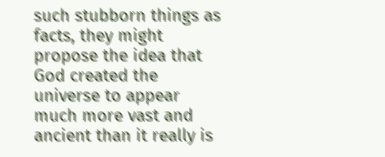such stubborn things as facts, they might propose the idea that God created the universe to appear much more vast and ancient than it really is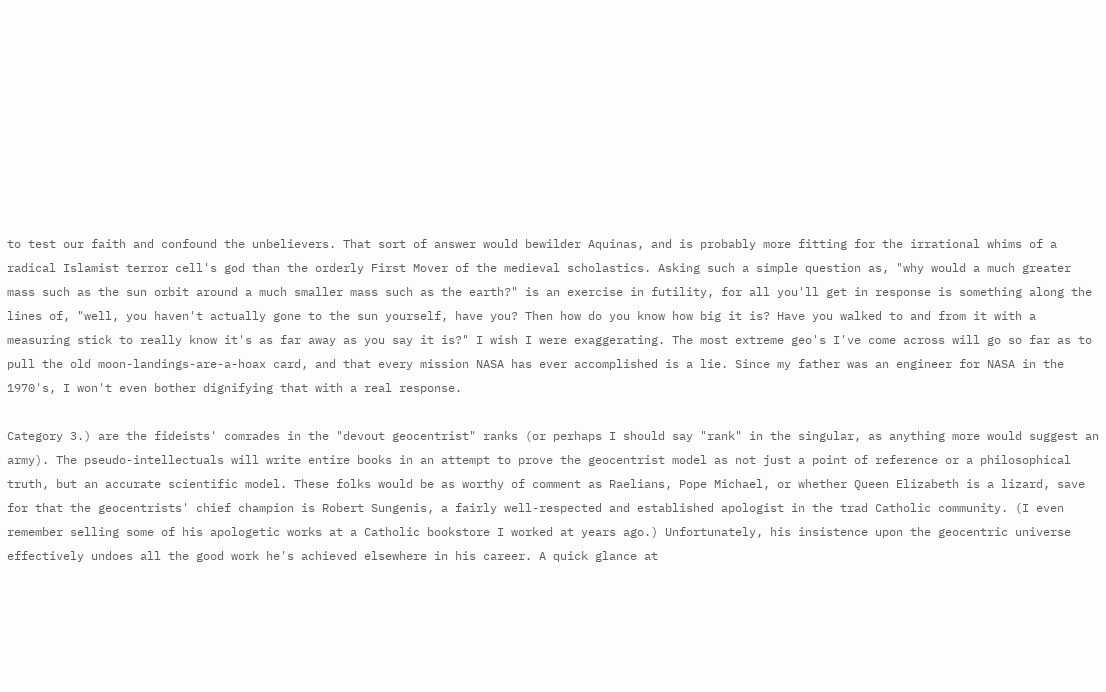to test our faith and confound the unbelievers. That sort of answer would bewilder Aquinas, and is probably more fitting for the irrational whims of a radical Islamist terror cell's god than the orderly First Mover of the medieval scholastics. Asking such a simple question as, "why would a much greater mass such as the sun orbit around a much smaller mass such as the earth?" is an exercise in futility, for all you'll get in response is something along the lines of, "well, you haven't actually gone to the sun yourself, have you? Then how do you know how big it is? Have you walked to and from it with a measuring stick to really know it's as far away as you say it is?" I wish I were exaggerating. The most extreme geo's I've come across will go so far as to pull the old moon-landings-are-a-hoax card, and that every mission NASA has ever accomplished is a lie. Since my father was an engineer for NASA in the 1970's, I won't even bother dignifying that with a real response.

Category 3.) are the fideists' comrades in the "devout geocentrist" ranks (or perhaps I should say "rank" in the singular, as anything more would suggest an army). The pseudo-intellectuals will write entire books in an attempt to prove the geocentrist model as not just a point of reference or a philosophical truth, but an accurate scientific model. These folks would be as worthy of comment as Raelians, Pope Michael, or whether Queen Elizabeth is a lizard, save for that the geocentrists' chief champion is Robert Sungenis, a fairly well-respected and established apologist in the trad Catholic community. (I even remember selling some of his apologetic works at a Catholic bookstore I worked at years ago.) Unfortunately, his insistence upon the geocentric universe effectively undoes all the good work he's achieved elsewhere in his career. A quick glance at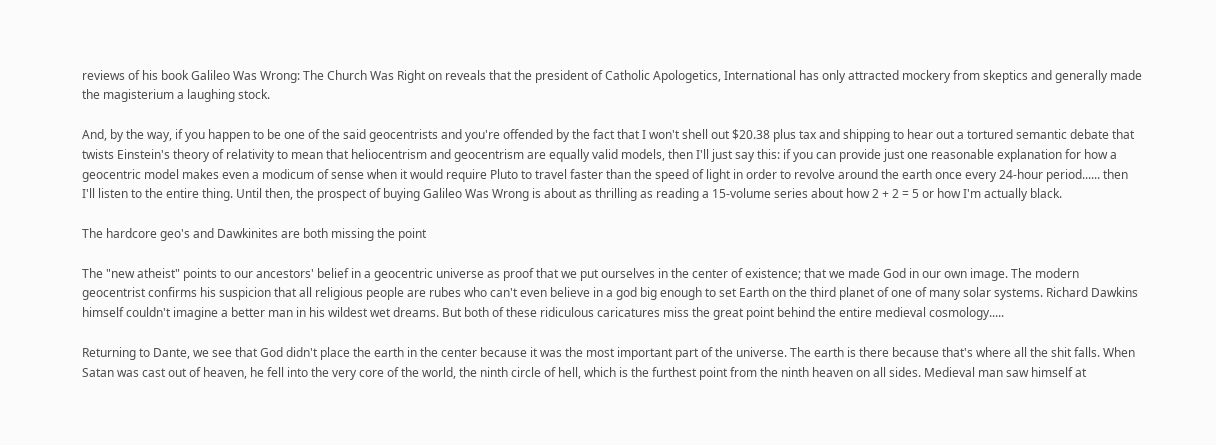reviews of his book Galileo Was Wrong: The Church Was Right on reveals that the president of Catholic Apologetics, International has only attracted mockery from skeptics and generally made the magisterium a laughing stock.

And, by the way, if you happen to be one of the said geocentrists and you're offended by the fact that I won't shell out $20.38 plus tax and shipping to hear out a tortured semantic debate that twists Einstein's theory of relativity to mean that heliocentrism and geocentrism are equally valid models, then I'll just say this: if you can provide just one reasonable explanation for how a geocentric model makes even a modicum of sense when it would require Pluto to travel faster than the speed of light in order to revolve around the earth once every 24-hour period...... then I'll listen to the entire thing. Until then, the prospect of buying Galileo Was Wrong is about as thrilling as reading a 15-volume series about how 2 + 2 = 5 or how I'm actually black.

The hardcore geo's and Dawkinites are both missing the point

The "new atheist" points to our ancestors' belief in a geocentric universe as proof that we put ourselves in the center of existence; that we made God in our own image. The modern geocentrist confirms his suspicion that all religious people are rubes who can't even believe in a god big enough to set Earth on the third planet of one of many solar systems. Richard Dawkins himself couldn't imagine a better man in his wildest wet dreams. But both of these ridiculous caricatures miss the great point behind the entire medieval cosmology.....

Returning to Dante, we see that God didn't place the earth in the center because it was the most important part of the universe. The earth is there because that's where all the shit falls. When Satan was cast out of heaven, he fell into the very core of the world, the ninth circle of hell, which is the furthest point from the ninth heaven on all sides. Medieval man saw himself at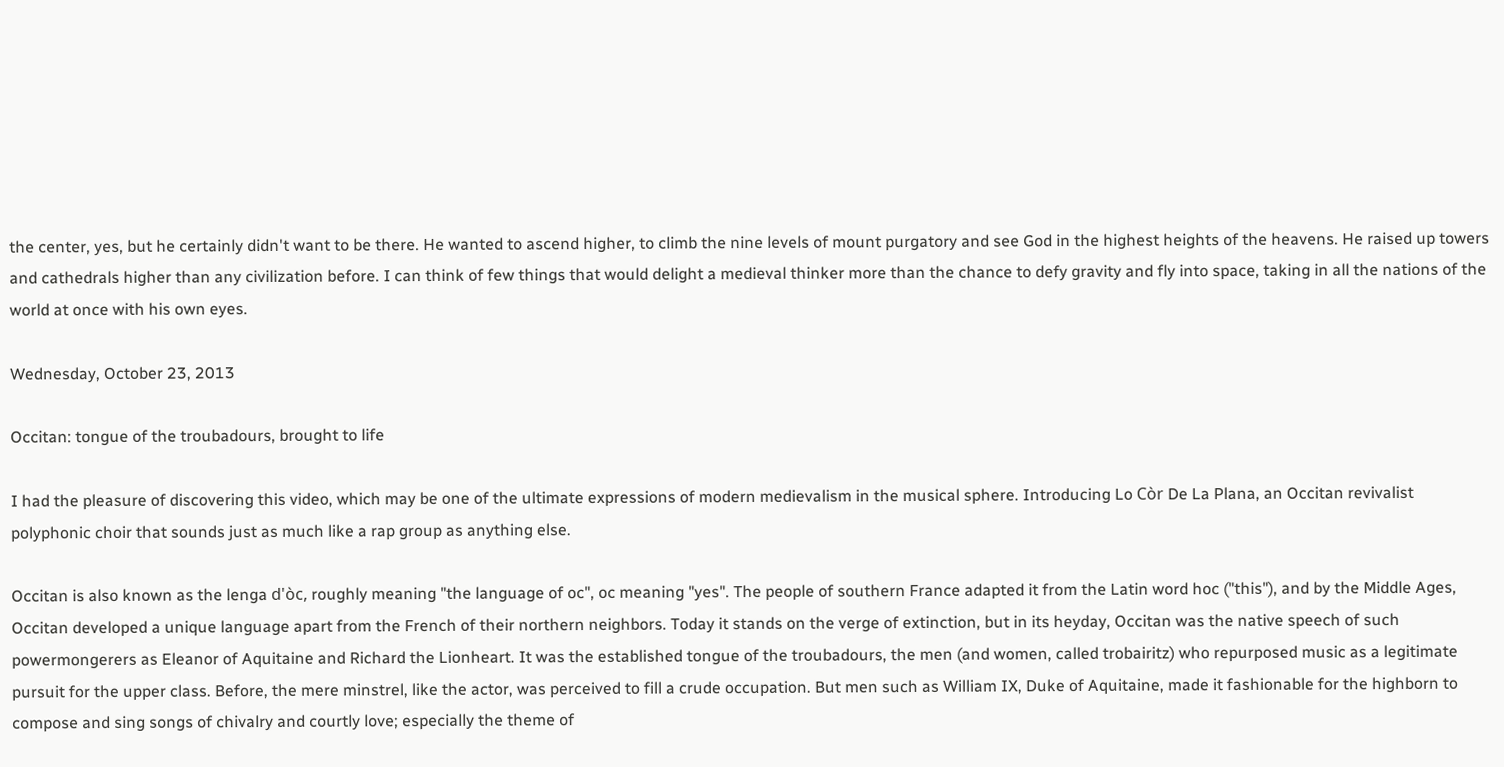the center, yes, but he certainly didn't want to be there. He wanted to ascend higher, to climb the nine levels of mount purgatory and see God in the highest heights of the heavens. He raised up towers and cathedrals higher than any civilization before. I can think of few things that would delight a medieval thinker more than the chance to defy gravity and fly into space, taking in all the nations of the world at once with his own eyes.

Wednesday, October 23, 2013

Occitan: tongue of the troubadours, brought to life

I had the pleasure of discovering this video, which may be one of the ultimate expressions of modern medievalism in the musical sphere. Introducing Lo Còr De La Plana, an Occitan revivalist polyphonic choir that sounds just as much like a rap group as anything else.

Occitan is also known as the lenga d'òc, roughly meaning "the language of oc", oc meaning "yes". The people of southern France adapted it from the Latin word hoc ("this"), and by the Middle Ages, Occitan developed a unique language apart from the French of their northern neighbors. Today it stands on the verge of extinction, but in its heyday, Occitan was the native speech of such powermongerers as Eleanor of Aquitaine and Richard the Lionheart. It was the established tongue of the troubadours, the men (and women, called trobairitz) who repurposed music as a legitimate pursuit for the upper class. Before, the mere minstrel, like the actor, was perceived to fill a crude occupation. But men such as William IX, Duke of Aquitaine, made it fashionable for the highborn to compose and sing songs of chivalry and courtly love; especially the theme of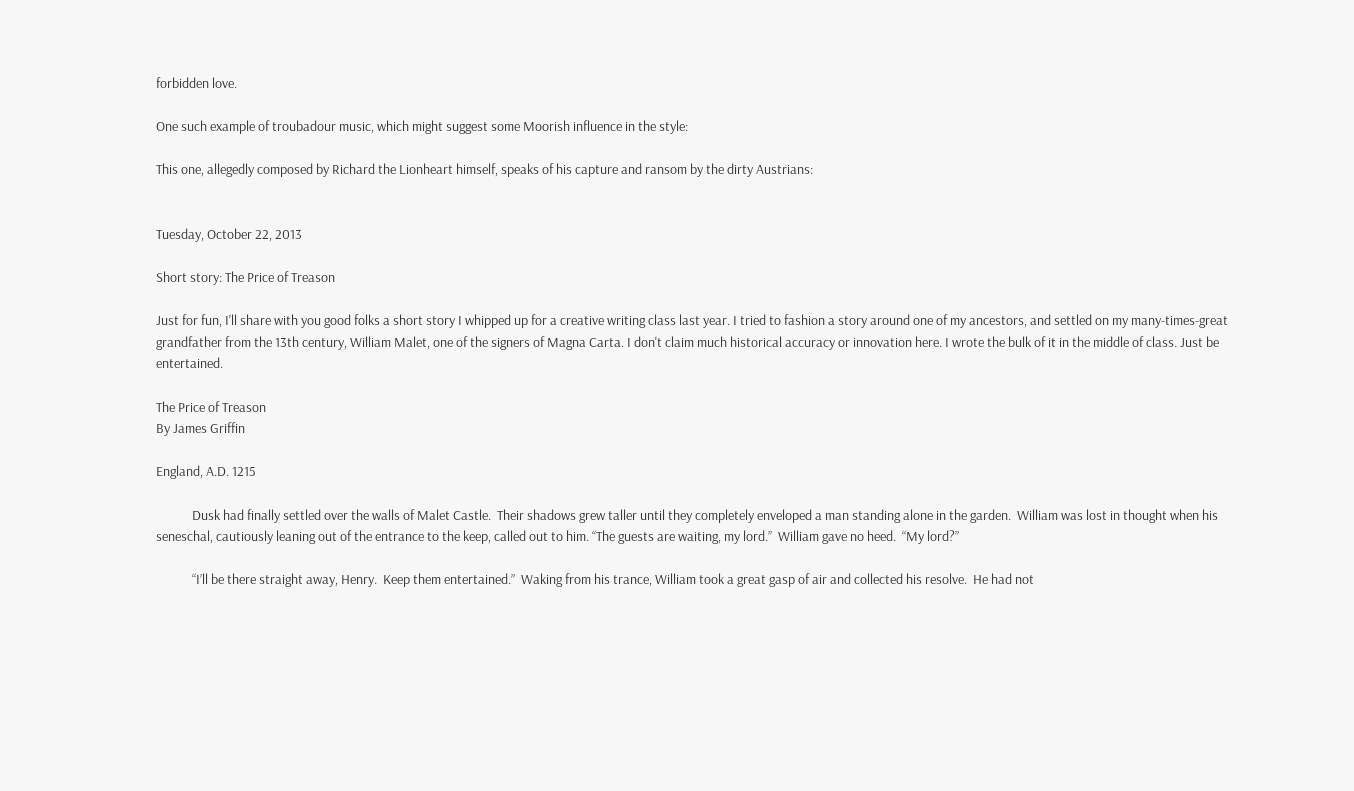forbidden love.

One such example of troubadour music, which might suggest some Moorish influence in the style:

This one, allegedly composed by Richard the Lionheart himself, speaks of his capture and ransom by the dirty Austrians:


Tuesday, October 22, 2013

Short story: The Price of Treason

Just for fun, I'll share with you good folks a short story I whipped up for a creative writing class last year. I tried to fashion a story around one of my ancestors, and settled on my many-times-great grandfather from the 13th century, William Malet, one of the signers of Magna Carta. I don't claim much historical accuracy or innovation here. I wrote the bulk of it in the middle of class. Just be entertained.

The Price of Treason
By James Griffin

England, A.D. 1215

            Dusk had finally settled over the walls of Malet Castle.  Their shadows grew taller until they completely enveloped a man standing alone in the garden.  William was lost in thought when his seneschal, cautiously leaning out of the entrance to the keep, called out to him. “The guests are waiting, my lord.”  William gave no heed.  “My lord?”

            “I’ll be there straight away, Henry.  Keep them entertained.”  Waking from his trance, William took a great gasp of air and collected his resolve.  He had not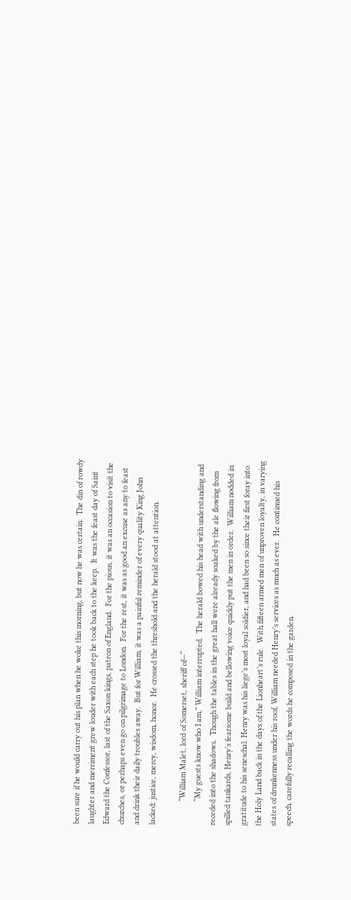been sure if he would carry out his plan when he woke this morning, but now he was certain.  The din of rowdy laughter and merriment grew louder with each step he took back to the keep.  It was the feast day of Saint Edward the Confessor, last of the Saxon kings, patron of England.  For the pious, it was an occasion to visit the churches, or perhaps even go on pilgrimage to London.  For the rest, it was as good an excuse as any to feast and drink their daily troubles away.  But for William, it was a painful reminder of every quality King John lacked: justice, mercy, wisdom, honor.  He crossed the threshold and the herald stood at attention.

            “William Malet, lord of Somerset, sheriff of—“
            “My guests know who I am,” William interrupted.  The herald bowed his head with understanding and receded into the shadows.  Though the tables in the great hall were already soaked by the ale flowing from spilled tankards, Henry’s fearsome build and bellowing voice quickly put the men in order.  William nodded in gratitude to his seneschal. Henry was his liege’s most loyal soldier, and had been so since their first foray into the Holy Land back in the days of the Lionheart’s rule.  With fifteen armed men of unproven loyalty, in varying states of drunkenness under his roof, William needed Henry’s services as much as ever.  He continued his speech, carefully recalling the words he composed in the garden.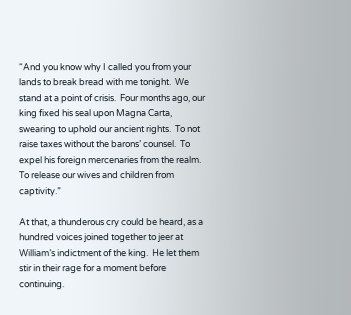“And you know why I called you from your lands to break bread with me tonight.  We stand at a point of crisis.  Four months ago, our king fixed his seal upon Magna Carta, swearing to uphold our ancient rights.  To not raise taxes without the barons’ counsel.  To expel his foreign mercenaries from the realm.  To release our wives and children from captivity.”

At that, a thunderous cry could be heard, as a hundred voices joined together to jeer at William’s indictment of the king.  He let them stir in their rage for a moment before continuing.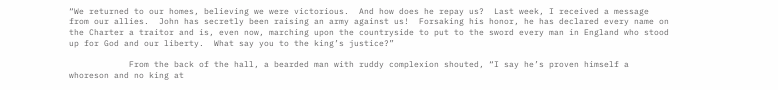“We returned to our homes, believing we were victorious.  And how does he repay us?  Last week, I received a message from our allies.  John has secretly been raising an army against us!  Forsaking his honor, he has declared every name on the Charter a traitor and is, even now, marching upon the countryside to put to the sword every man in England who stood up for God and our liberty.  What say you to the king’s justice?”

            From the back of the hall, a bearded man with ruddy complexion shouted, “I say he’s proven himself a whoreson and no king at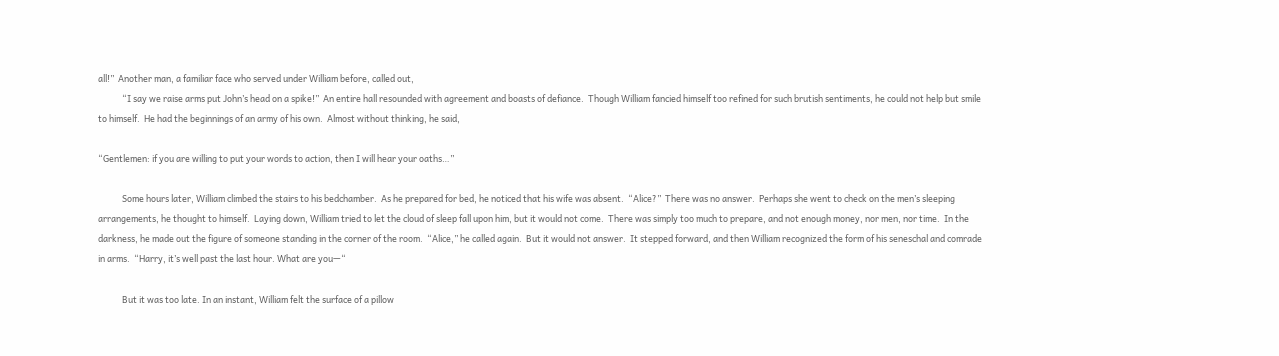all!”  Another man, a familiar face who served under William before, called out,
            “I say we raise arms put John’s head on a spike!”  An entire hall resounded with agreement and boasts of defiance.  Though William fancied himself too refined for such brutish sentiments, he could not help but smile to himself.  He had the beginnings of an army of his own.  Almost without thinking, he said,

“Gentlemen: if you are willing to put your words to action, then I will hear your oaths…”

            Some hours later, William climbed the stairs to his bedchamber.  As he prepared for bed, he noticed that his wife was absent.  “Alice?”  There was no answer.  Perhaps she went to check on the men’s sleeping arrangements, he thought to himself.  Laying down, William tried to let the cloud of sleep fall upon him, but it would not come.  There was simply too much to prepare, and not enough money, nor men, nor time.  In the darkness, he made out the figure of someone standing in the corner of the room.  “Alice,” he called again.  But it would not answer.  It stepped forward, and then William recognized the form of his seneschal and comrade in arms.  “Harry, it’s well past the last hour. What are you—“

            But it was too late. In an instant, William felt the surface of a pillow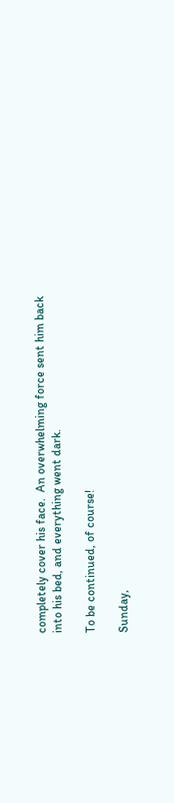completely cover his face.  An overwhelming force sent him back into his bed, and everything went dark.

To be continued, of course!

Sunday,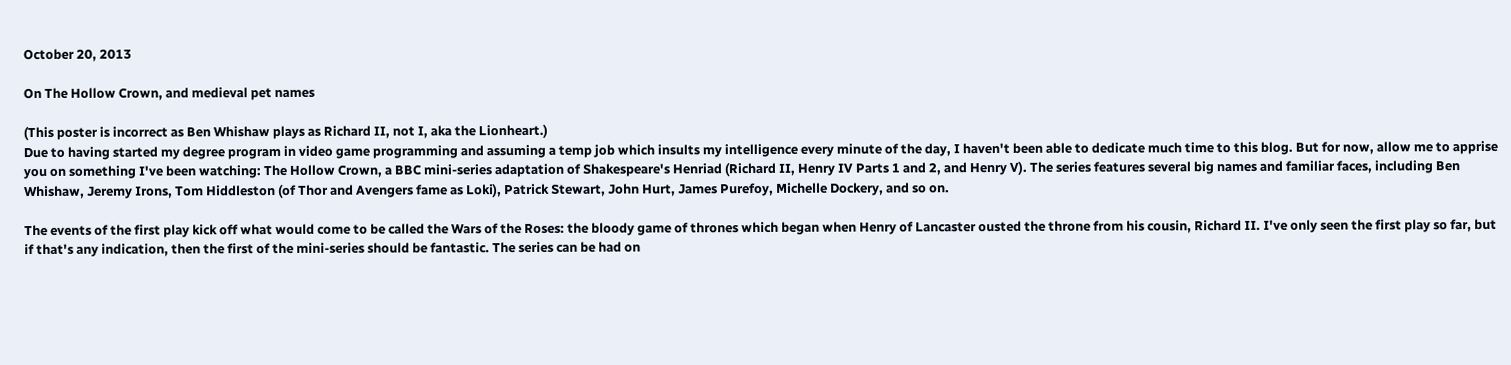October 20, 2013

On The Hollow Crown, and medieval pet names

(This poster is incorrect as Ben Whishaw plays as Richard II, not I, aka the Lionheart.)
Due to having started my degree program in video game programming and assuming a temp job which insults my intelligence every minute of the day, I haven't been able to dedicate much time to this blog. But for now, allow me to apprise you on something I've been watching: The Hollow Crown, a BBC mini-series adaptation of Shakespeare's Henriad (Richard II, Henry IV Parts 1 and 2, and Henry V). The series features several big names and familiar faces, including Ben Whishaw, Jeremy Irons, Tom Hiddleston (of Thor and Avengers fame as Loki), Patrick Stewart, John Hurt, James Purefoy, Michelle Dockery, and so on.

The events of the first play kick off what would come to be called the Wars of the Roses: the bloody game of thrones which began when Henry of Lancaster ousted the throne from his cousin, Richard II. I've only seen the first play so far, but if that's any indication, then the first of the mini-series should be fantastic. The series can be had on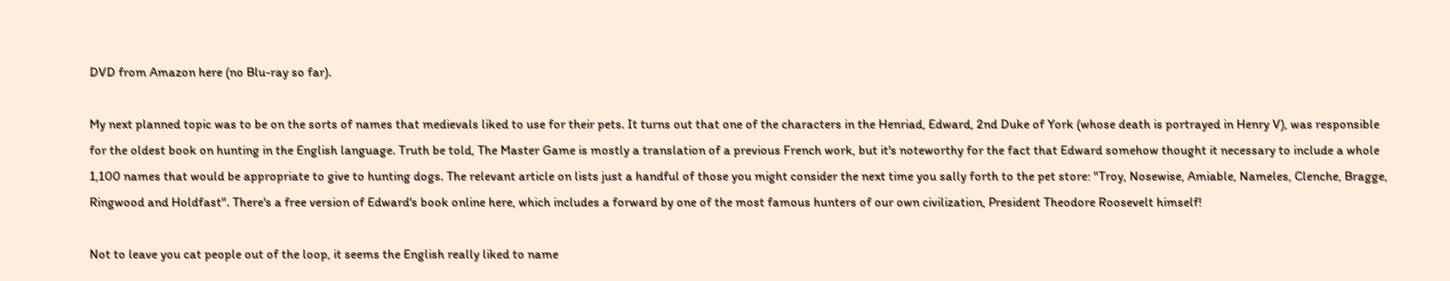DVD from Amazon here (no Blu-ray so far).

My next planned topic was to be on the sorts of names that medievals liked to use for their pets. It turns out that one of the characters in the Henriad, Edward, 2nd Duke of York (whose death is portrayed in Henry V), was responsible for the oldest book on hunting in the English language. Truth be told, The Master Game is mostly a translation of a previous French work, but it's noteworthy for the fact that Edward somehow thought it necessary to include a whole 1,100 names that would be appropriate to give to hunting dogs. The relevant article on lists just a handful of those you might consider the next time you sally forth to the pet store: "Troy, Nosewise, Amiable, Nameles, Clenche, Bragge, Ringwood and Holdfast". There's a free version of Edward's book online here, which includes a forward by one of the most famous hunters of our own civilization, President Theodore Roosevelt himself!

Not to leave you cat people out of the loop, it seems the English really liked to name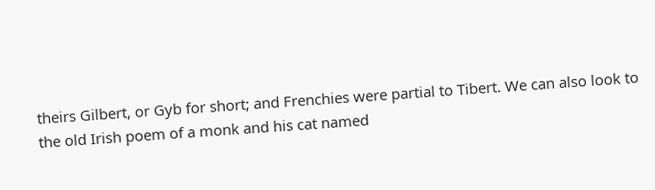theirs Gilbert, or Gyb for short; and Frenchies were partial to Tibert. We can also look to the old Irish poem of a monk and his cat named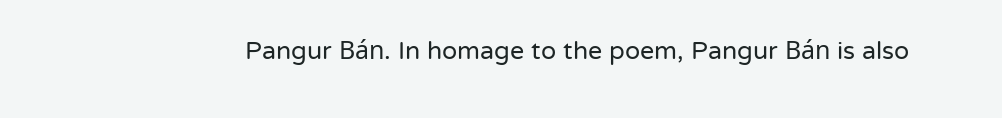Pangur Bán. In homage to the poem, Pangur Bán is also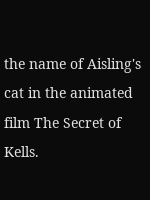the name of Aisling's cat in the animated film The Secret of Kells.